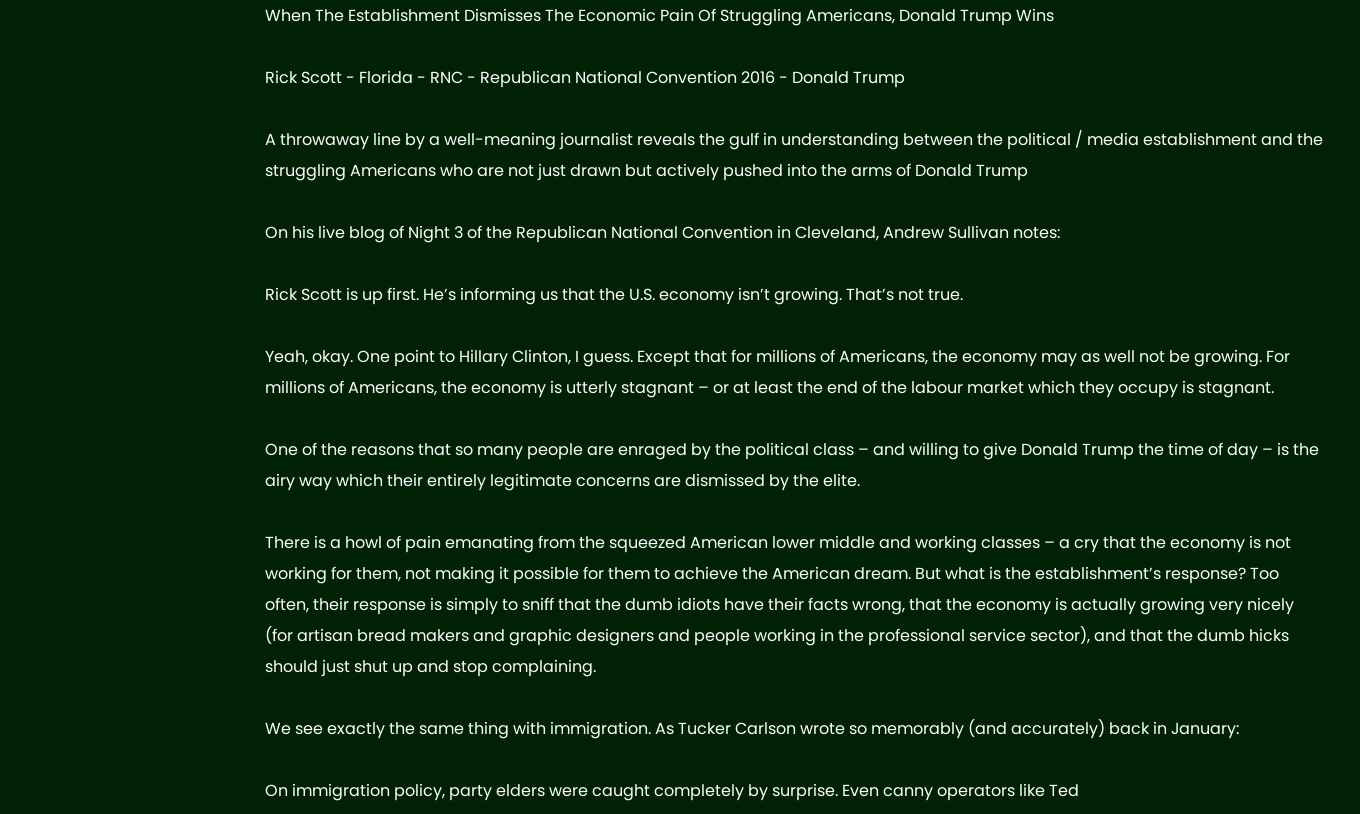When The Establishment Dismisses The Economic Pain Of Struggling Americans, Donald Trump Wins

Rick Scott - Florida - RNC - Republican National Convention 2016 - Donald Trump

A throwaway line by a well-meaning journalist reveals the gulf in understanding between the political / media establishment and the struggling Americans who are not just drawn but actively pushed into the arms of Donald Trump

On his live blog of Night 3 of the Republican National Convention in Cleveland, Andrew Sullivan notes:

Rick Scott is up first. He’s informing us that the U.S. economy isn’t growing. That’s not true.

Yeah, okay. One point to Hillary Clinton, I guess. Except that for millions of Americans, the economy may as well not be growing. For millions of Americans, the economy is utterly stagnant – or at least the end of the labour market which they occupy is stagnant.

One of the reasons that so many people are enraged by the political class – and willing to give Donald Trump the time of day – is the airy way which their entirely legitimate concerns are dismissed by the elite.

There is a howl of pain emanating from the squeezed American lower middle and working classes – a cry that the economy is not working for them, not making it possible for them to achieve the American dream. But what is the establishment’s response? Too often, their response is simply to sniff that the dumb idiots have their facts wrong, that the economy is actually growing very nicely (for artisan bread makers and graphic designers and people working in the professional service sector), and that the dumb hicks should just shut up and stop complaining.

We see exactly the same thing with immigration. As Tucker Carlson wrote so memorably (and accurately) back in January:

On immigration policy, party elders were caught completely by surprise. Even canny operators like Ted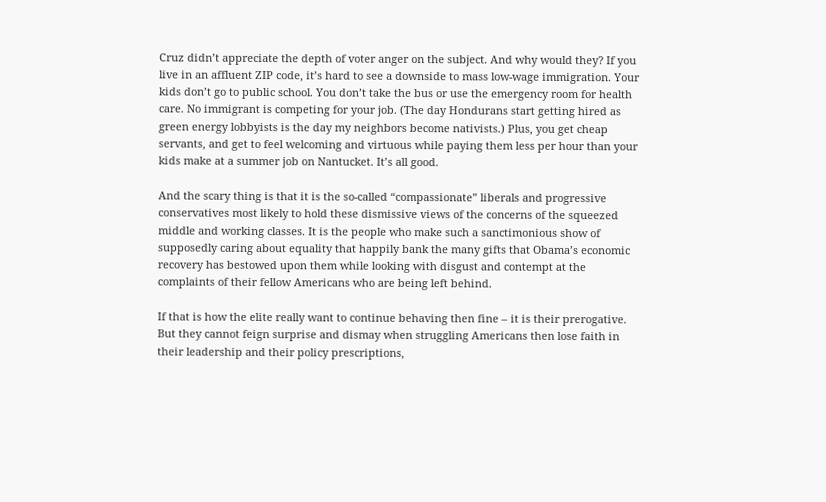Cruz didn’t appreciate the depth of voter anger on the subject. And why would they? If you live in an affluent ZIP code, it’s hard to see a downside to mass low-wage immigration. Your kids don’t go to public school. You don’t take the bus or use the emergency room for health care. No immigrant is competing for your job. (The day Hondurans start getting hired as green energy lobbyists is the day my neighbors become nativists.) Plus, you get cheap servants, and get to feel welcoming and virtuous while paying them less per hour than your kids make at a summer job on Nantucket. It’s all good.

And the scary thing is that it is the so-called “compassionate” liberals and progressive conservatives most likely to hold these dismissive views of the concerns of the squeezed middle and working classes. It is the people who make such a sanctimonious show of supposedly caring about equality that happily bank the many gifts that Obama’s economic recovery has bestowed upon them while looking with disgust and contempt at the complaints of their fellow Americans who are being left behind.

If that is how the elite really want to continue behaving then fine – it is their prerogative. But they cannot feign surprise and dismay when struggling Americans then lose faith in their leadership and their policy prescriptions,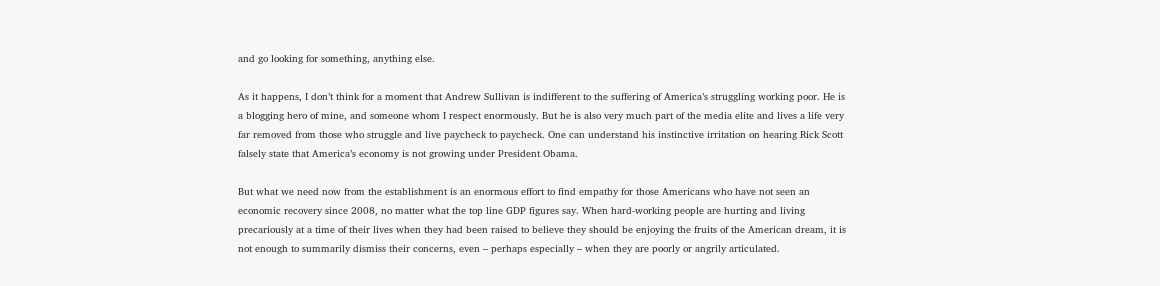and go looking for something, anything else.

As it happens, I don’t think for a moment that Andrew Sullivan is indifferent to the suffering of America’s struggling working poor. He is a blogging hero of mine, and someone whom I respect enormously. But he is also very much part of the media elite and lives a life very far removed from those who struggle and live paycheck to paycheck. One can understand his instinctive irritation on hearing Rick Scott falsely state that America’s economy is not growing under President Obama.

But what we need now from the establishment is an enormous effort to find empathy for those Americans who have not seen an economic recovery since 2008, no matter what the top line GDP figures say. When hard-working people are hurting and living precariously at a time of their lives when they had been raised to believe they should be enjoying the fruits of the American dream, it is not enough to summarily dismiss their concerns, even – perhaps especially – when they are poorly or angrily articulated.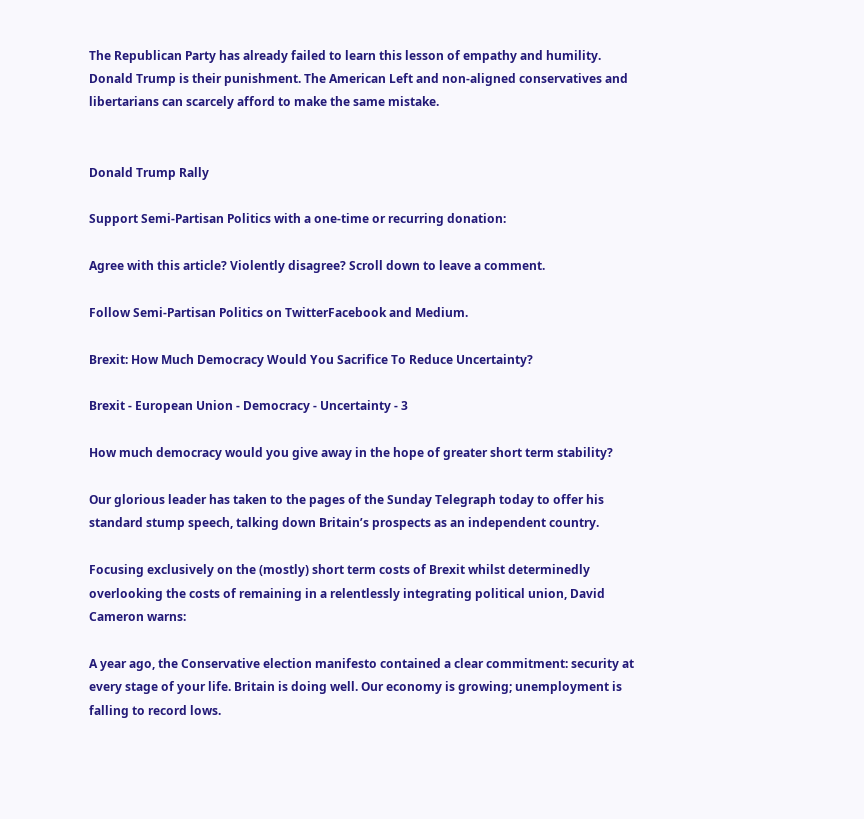The Republican Party has already failed to learn this lesson of empathy and humility. Donald Trump is their punishment. The American Left and non-aligned conservatives and libertarians can scarcely afford to make the same mistake.


Donald Trump Rally

Support Semi-Partisan Politics with a one-time or recurring donation:

Agree with this article? Violently disagree? Scroll down to leave a comment.

Follow Semi-Partisan Politics on TwitterFacebook and Medium.

Brexit: How Much Democracy Would You Sacrifice To Reduce Uncertainty?

Brexit - European Union - Democracy - Uncertainty - 3

How much democracy would you give away in the hope of greater short term stability?

Our glorious leader has taken to the pages of the Sunday Telegraph today to offer his standard stump speech, talking down Britain’s prospects as an independent country.

Focusing exclusively on the (mostly) short term costs of Brexit whilst determinedly overlooking the costs of remaining in a relentlessly integrating political union, David Cameron warns:

A year ago, the Conservative election manifesto contained a clear commitment: security at every stage of your life. Britain is doing well. Our economy is growing; unemployment is falling to record lows.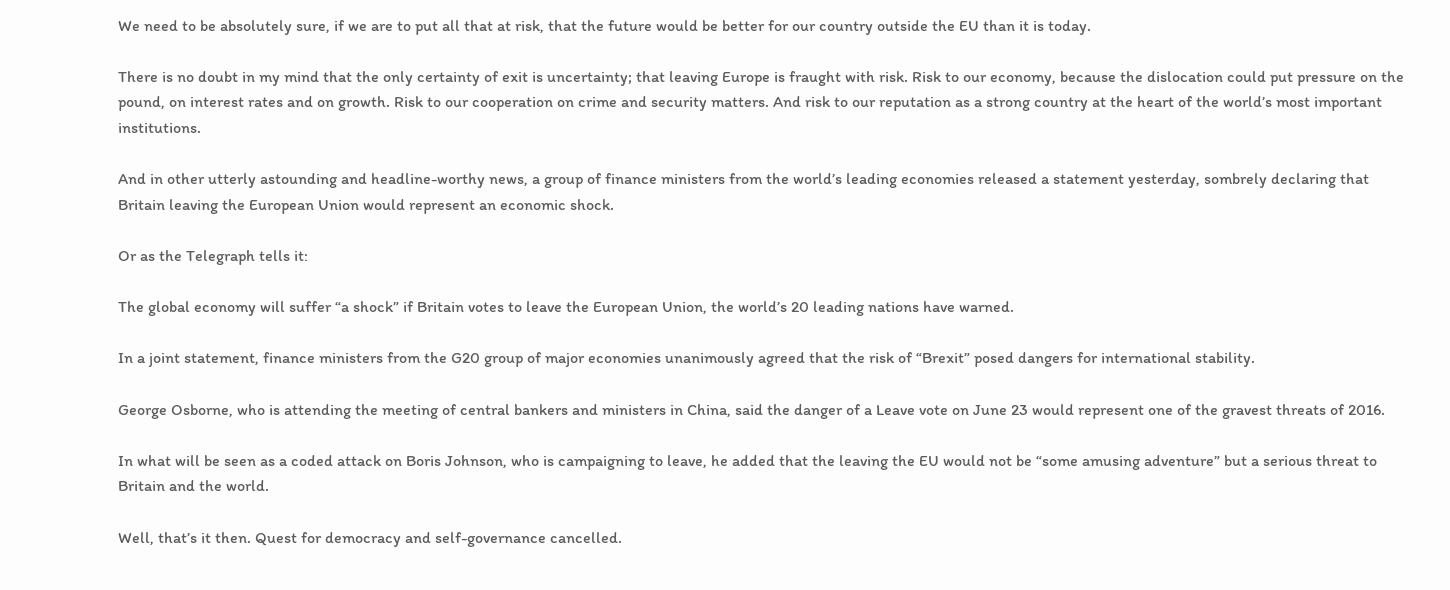We need to be absolutely sure, if we are to put all that at risk, that the future would be better for our country outside the EU than it is today.

There is no doubt in my mind that the only certainty of exit is uncertainty; that leaving Europe is fraught with risk. Risk to our economy, because the dislocation could put pressure on the pound, on interest rates and on growth. Risk to our cooperation on crime and security matters. And risk to our reputation as a strong country at the heart of the world’s most important institutions.

And in other utterly astounding and headline-worthy news, a group of finance ministers from the world’s leading economies released a statement yesterday, sombrely declaring that Britain leaving the European Union would represent an economic shock.

Or as the Telegraph tells it:

The global economy will suffer “a shock” if Britain votes to leave the European Union, the world’s 20 leading nations have warned.

In a joint statement, finance ministers from the G20 group of major economies unanimously agreed that the risk of “Brexit” posed dangers for international stability.

George Osborne, who is attending the meeting of central bankers and ministers in China, said the danger of a Leave vote on June 23 would represent one of the gravest threats of 2016.

In what will be seen as a coded attack on Boris Johnson, who is campaigning to leave, he added that the leaving the EU would not be “some amusing adventure” but a serious threat to Britain and the world.

Well, that’s it then. Quest for democracy and self-governance cancelled.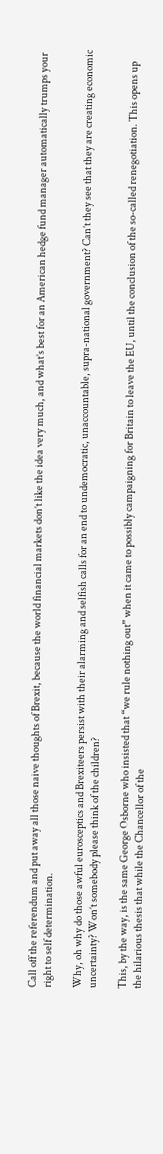Call off the referendum and put away all those naive thoughts of Brexit, because the world financial markets don’t like the idea very much, and what’s best for an American hedge fund manager automatically trumps your right to self determination.

Why, oh why do those awful eurosceptics and Brexiteers persist with their alarming and selfish calls for an end to undemocratic, unaccountable, supra-national government? Can’t they see that they are creating economic uncertainty? Won’t somebody please think of the children?

This, by the way, is the same George Osborne who insisted that “we rule nothing out” when it came to possibly campaigning for Britain to leave the EU, until the conclusion of the so-called renegotiation. This opens up the hilarious thesis that while the Chancellor of the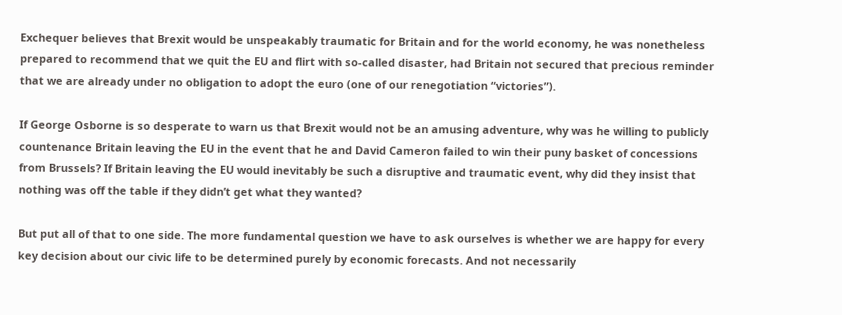Exchequer believes that Brexit would be unspeakably traumatic for Britain and for the world economy, he was nonetheless prepared to recommend that we quit the EU and flirt with so-called disaster, had Britain not secured that precious reminder that we are already under no obligation to adopt the euro (one of our renegotiation “victories”).

If George Osborne is so desperate to warn us that Brexit would not be an amusing adventure, why was he willing to publicly countenance Britain leaving the EU in the event that he and David Cameron failed to win their puny basket of concessions from Brussels? If Britain leaving the EU would inevitably be such a disruptive and traumatic event, why did they insist that nothing was off the table if they didn’t get what they wanted?

But put all of that to one side. The more fundamental question we have to ask ourselves is whether we are happy for every key decision about our civic life to be determined purely by economic forecasts. And not necessarily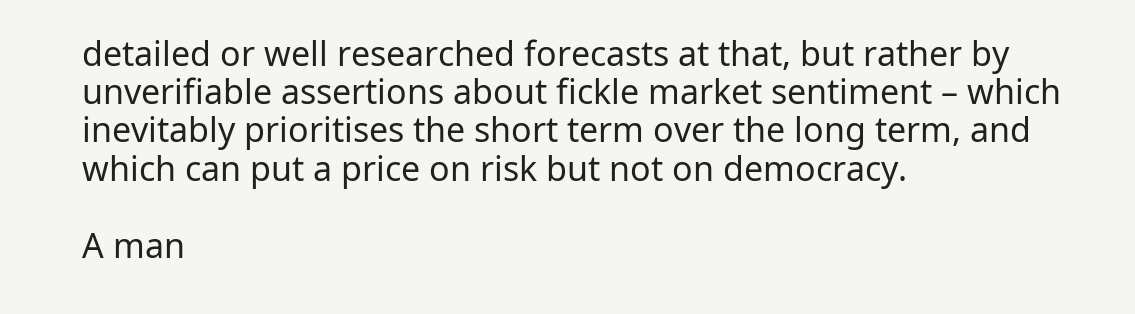detailed or well researched forecasts at that, but rather by unverifiable assertions about fickle market sentiment – which inevitably prioritises the short term over the long term, and which can put a price on risk but not on democracy.

A man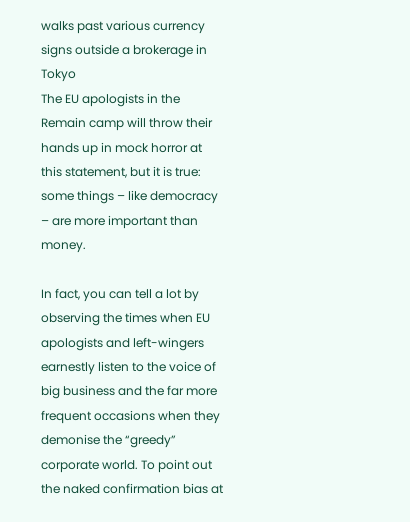walks past various currency signs outside a brokerage in Tokyo
The EU apologists in the Remain camp will throw their hands up in mock horror at this statement, but it is true: some things – like democracy – are more important than money.

In fact, you can tell a lot by observing the times when EU apologists and left-wingers earnestly listen to the voice of big business and the far more frequent occasions when they demonise the “greedy” corporate world. To point out the naked confirmation bias at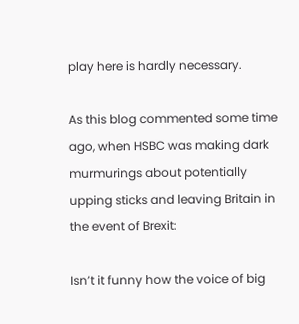play here is hardly necessary.

As this blog commented some time ago, when HSBC was making dark murmurings about potentially upping sticks and leaving Britain in the event of Brexit:

Isn’t it funny how the voice of big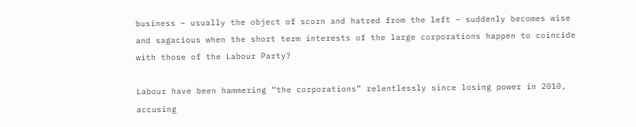business – usually the object of scorn and hatred from the left – suddenly becomes wise and sagacious when the short term interests of the large corporations happen to coincide with those of the Labour Party?

Labour have been hammering “the corporations” relentlessly since losing power in 2010, accusing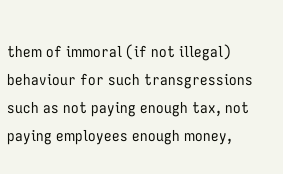them of immoral (if not illegal) behaviour for such transgressions such as not paying enough tax, not paying employees enough money,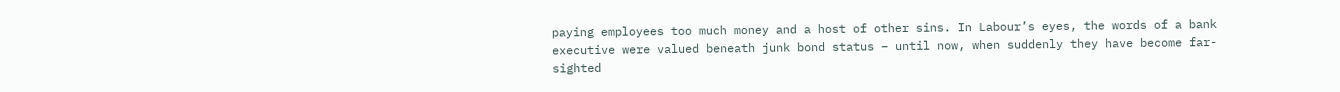paying employees too much money and a host of other sins. In Labour’s eyes, the words of a bank executive were valued beneath junk bond status – until now, when suddenly they have become far-sighted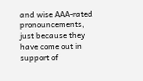and wise AAA-rated pronouncements, just because they have come out in support of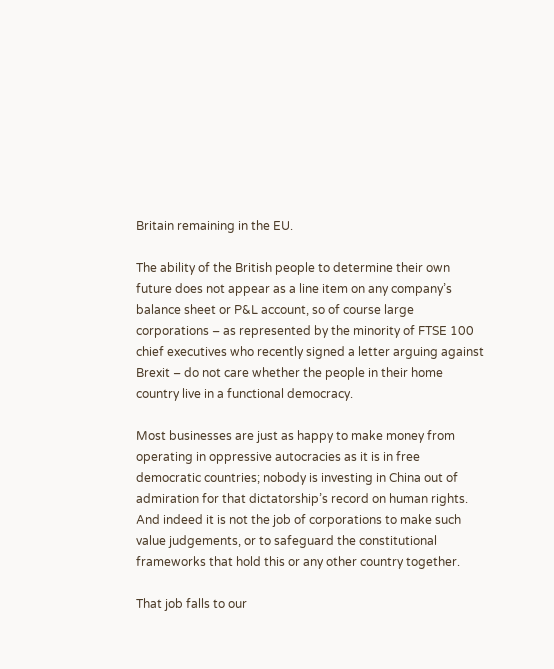Britain remaining in the EU.

The ability of the British people to determine their own future does not appear as a line item on any company’s balance sheet or P&L account, so of course large corporations – as represented by the minority of FTSE 100 chief executives who recently signed a letter arguing against Brexit – do not care whether the people in their home country live in a functional democracy.

Most businesses are just as happy to make money from operating in oppressive autocracies as it is in free democratic countries; nobody is investing in China out of admiration for that dictatorship’s record on human rights. And indeed it is not the job of corporations to make such value judgements, or to safeguard the constitutional frameworks that hold this or any other country together.

That job falls to our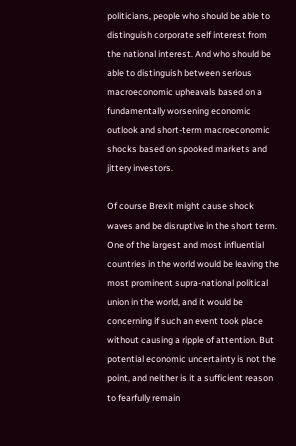politicians, people who should be able to distinguish corporate self interest from the national interest. And who should be able to distinguish between serious macroeconomic upheavals based on a fundamentally worsening economic outlook and short-term macroeconomic shocks based on spooked markets and jittery investors.

Of course Brexit might cause shock waves and be disruptive in the short term. One of the largest and most influential countries in the world would be leaving the most prominent supra-national political union in the world, and it would be concerning if such an event took place without causing a ripple of attention. But potential economic uncertainty is not the point, and neither is it a sufficient reason to fearfully remain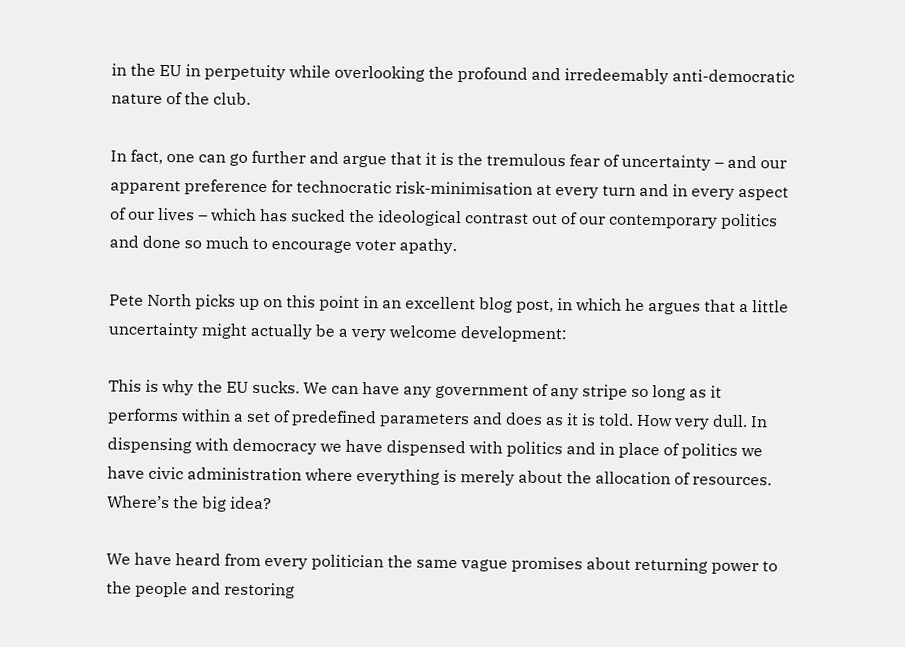in the EU in perpetuity while overlooking the profound and irredeemably anti-democratic nature of the club.

In fact, one can go further and argue that it is the tremulous fear of uncertainty – and our apparent preference for technocratic risk-minimisation at every turn and in every aspect of our lives – which has sucked the ideological contrast out of our contemporary politics and done so much to encourage voter apathy.

Pete North picks up on this point in an excellent blog post, in which he argues that a little uncertainty might actually be a very welcome development:

This is why the EU sucks. We can have any government of any stripe so long as it performs within a set of predefined parameters and does as it is told. How very dull. In dispensing with democracy we have dispensed with politics and in place of politics we have civic administration where everything is merely about the allocation of resources. Where’s the big idea?

We have heard from every politician the same vague promises about returning power to the people and restoring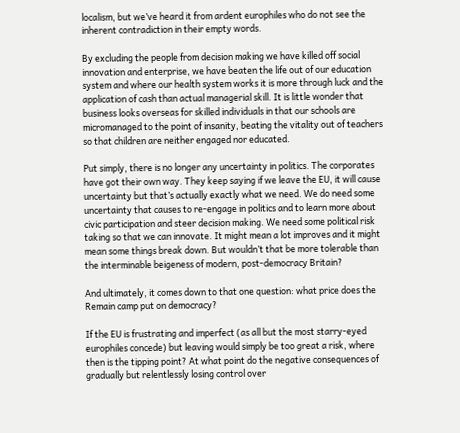localism, but we’ve heard it from ardent europhiles who do not see the inherent contradiction in their empty words.

By excluding the people from decision making we have killed off social innovation and enterprise, we have beaten the life out of our education system and where our health system works it is more through luck and the application of cash than actual managerial skill. It is little wonder that business looks overseas for skilled individuals in that our schools are micromanaged to the point of insanity, beating the vitality out of teachers so that children are neither engaged nor educated.

Put simply, there is no longer any uncertainty in politics. The corporates have got their own way. They keep saying if we leave the EU, it will cause uncertainty but that’s actually exactly what we need. We do need some uncertainty that causes to re-engage in politics and to learn more about civic participation and steer decision making. We need some political risk taking so that we can innovate. It might mean a lot improves and it might mean some things break down. But wouldn’t that be more tolerable than the interminable beigeness of modern, post-democracy Britain?

And ultimately, it comes down to that one question: what price does the Remain camp put on democracy?

If the EU is frustrating and imperfect (as all but the most starry-eyed europhiles concede) but leaving would simply be too great a risk, where then is the tipping point? At what point do the negative consequences of gradually but relentlessly losing control over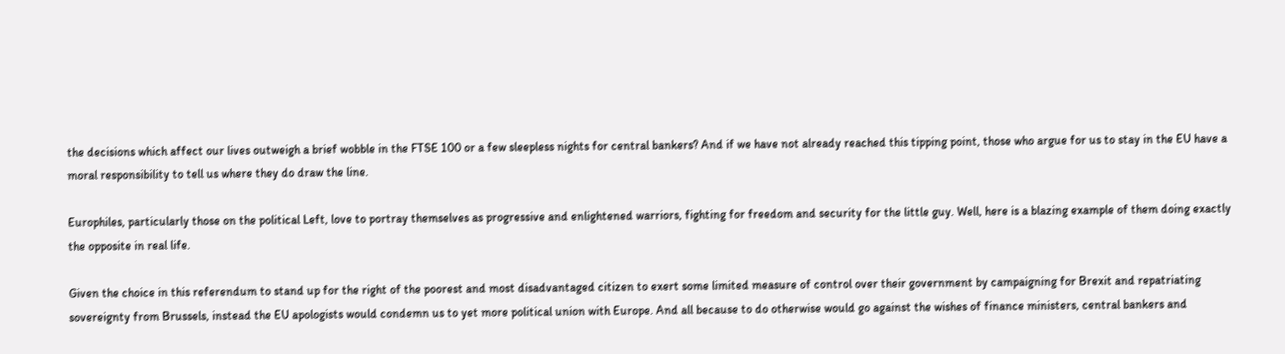the decisions which affect our lives outweigh a brief wobble in the FTSE 100 or a few sleepless nights for central bankers? And if we have not already reached this tipping point, those who argue for us to stay in the EU have a moral responsibility to tell us where they do draw the line.

Europhiles, particularly those on the political Left, love to portray themselves as progressive and enlightened warriors, fighting for freedom and security for the little guy. Well, here is a blazing example of them doing exactly the opposite in real life.

Given the choice in this referendum to stand up for the right of the poorest and most disadvantaged citizen to exert some limited measure of control over their government by campaigning for Brexit and repatriating sovereignty from Brussels, instead the EU apologists would condemn us to yet more political union with Europe. And all because to do otherwise would go against the wishes of finance ministers, central bankers and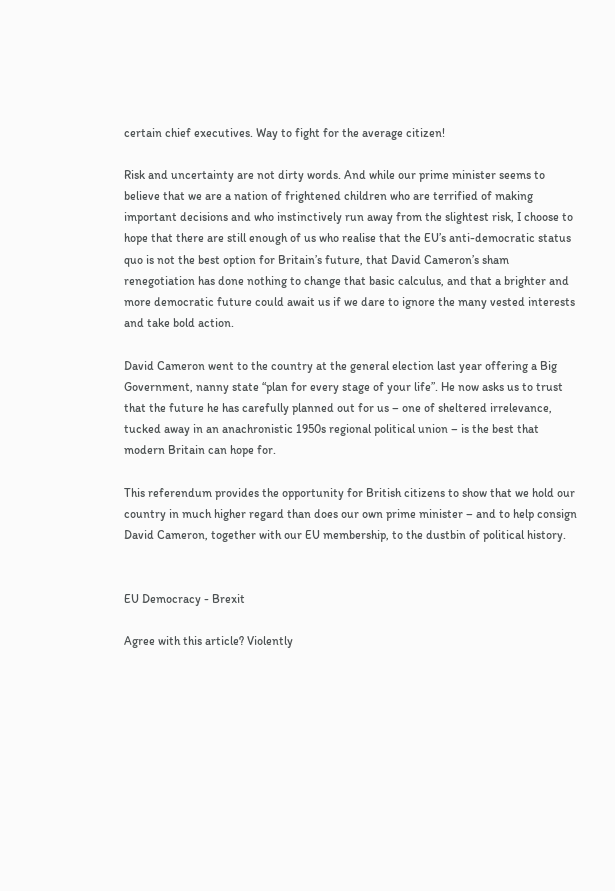certain chief executives. Way to fight for the average citizen!

Risk and uncertainty are not dirty words. And while our prime minister seems to believe that we are a nation of frightened children who are terrified of making important decisions and who instinctively run away from the slightest risk, I choose to hope that there are still enough of us who realise that the EU’s anti-democratic status quo is not the best option for Britain’s future, that David Cameron’s sham renegotiation has done nothing to change that basic calculus, and that a brighter and more democratic future could await us if we dare to ignore the many vested interests and take bold action.

David Cameron went to the country at the general election last year offering a Big Government, nanny state “plan for every stage of your life”. He now asks us to trust that the future he has carefully planned out for us – one of sheltered irrelevance, tucked away in an anachronistic 1950s regional political union – is the best that modern Britain can hope for.

This referendum provides the opportunity for British citizens to show that we hold our country in much higher regard than does our own prime minister – and to help consign David Cameron, together with our EU membership, to the dustbin of political history.


EU Democracy - Brexit

Agree with this article? Violently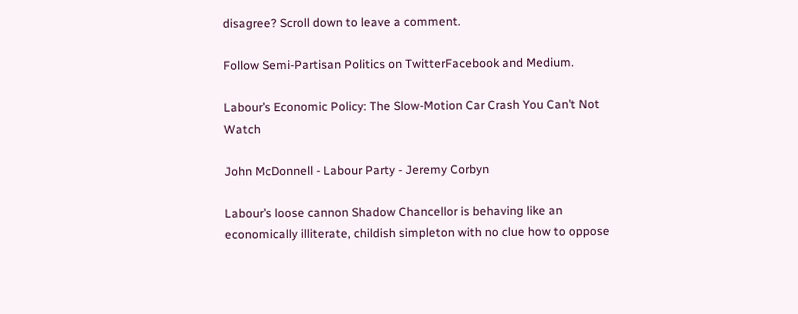disagree? Scroll down to leave a comment.

Follow Semi-Partisan Politics on TwitterFacebook and Medium.

Labour’s Economic Policy: The Slow-Motion Car Crash You Can’t Not Watch

John McDonnell - Labour Party - Jeremy Corbyn

Labour’s loose cannon Shadow Chancellor is behaving like an economically illiterate, childish simpleton with no clue how to oppose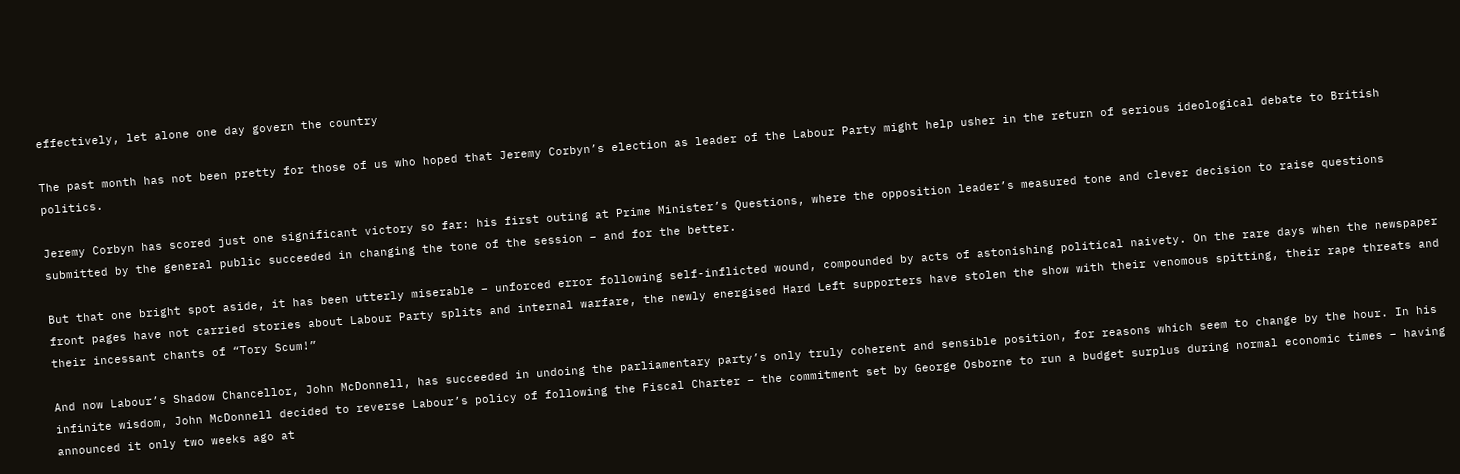effectively, let alone one day govern the country

The past month has not been pretty for those of us who hoped that Jeremy Corbyn’s election as leader of the Labour Party might help usher in the return of serious ideological debate to British politics.

Jeremy Corbyn has scored just one significant victory so far: his first outing at Prime Minister’s Questions, where the opposition leader’s measured tone and clever decision to raise questions submitted by the general public succeeded in changing the tone of the session – and for the better.

But that one bright spot aside, it has been utterly miserable – unforced error following self-inflicted wound, compounded by acts of astonishing political naivety. On the rare days when the newspaper front pages have not carried stories about Labour Party splits and internal warfare, the newly energised Hard Left supporters have stolen the show with their venomous spitting, their rape threats and their incessant chants of “Tory Scum!”

And now Labour’s Shadow Chancellor, John McDonnell, has succeeded in undoing the parliamentary party’s only truly coherent and sensible position, for reasons which seem to change by the hour. In his infinite wisdom, John McDonnell decided to reverse Labour’s policy of following the Fiscal Charter – the commitment set by George Osborne to run a budget surplus during normal economic times – having announced it only two weeks ago at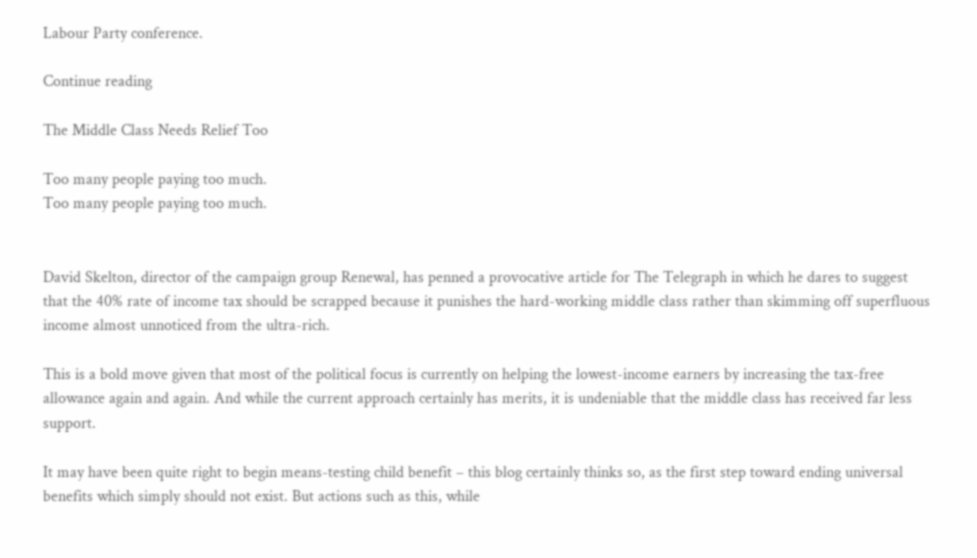Labour Party conference.

Continue reading

The Middle Class Needs Relief Too

Too many people paying too much.
Too many people paying too much.


David Skelton, director of the campaign group Renewal, has penned a provocative article for The Telegraph in which he dares to suggest that the 40% rate of income tax should be scrapped because it punishes the hard-working middle class rather than skimming off superfluous income almost unnoticed from the ultra-rich.

This is a bold move given that most of the political focus is currently on helping the lowest-income earners by increasing the tax-free allowance again and again. And while the current approach certainly has merits, it is undeniable that the middle class has received far less support.

It may have been quite right to begin means-testing child benefit – this blog certainly thinks so, as the first step toward ending universal benefits which simply should not exist. But actions such as this, while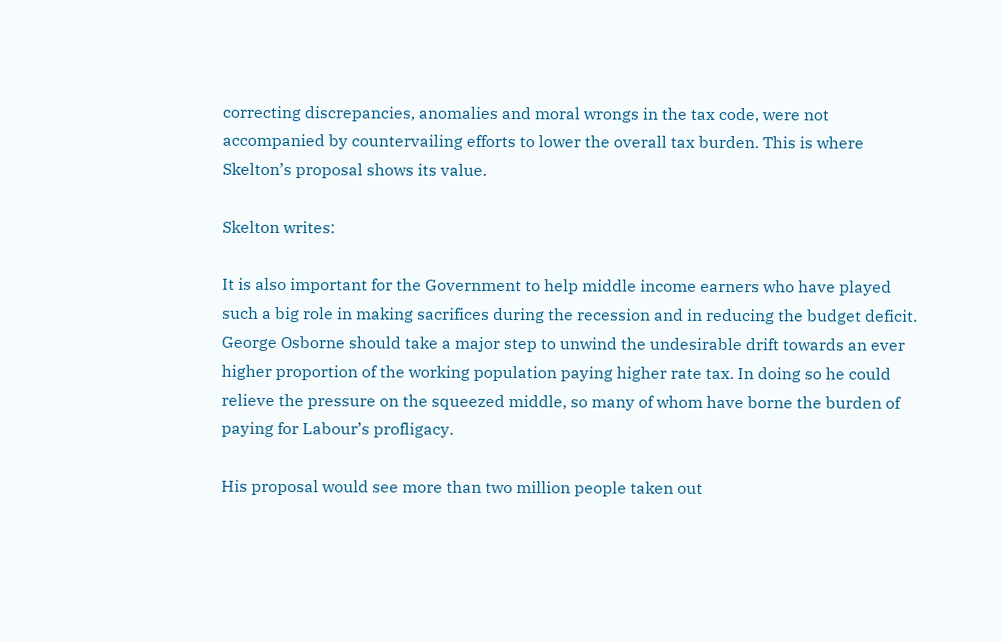correcting discrepancies, anomalies and moral wrongs in the tax code, were not accompanied by countervailing efforts to lower the overall tax burden. This is where Skelton’s proposal shows its value.

Skelton writes:

It is also important for the Government to help middle income earners who have played such a big role in making sacrifices during the recession and in reducing the budget deficit. George Osborne should take a major step to unwind the undesirable drift towards an ever higher proportion of the working population paying higher rate tax. In doing so he could relieve the pressure on the squeezed middle, so many of whom have borne the burden of paying for Labour’s profligacy.

His proposal would see more than two million people taken out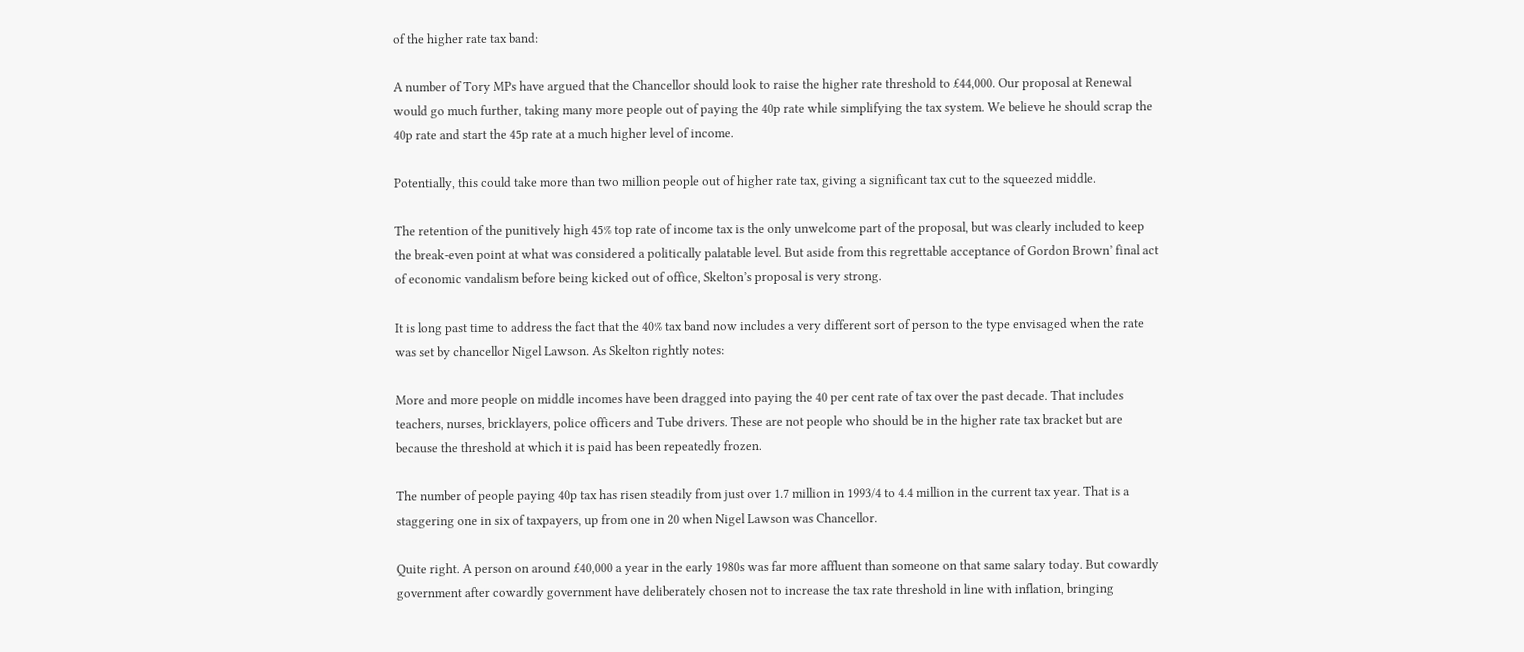of the higher rate tax band:

A number of Tory MPs have argued that the Chancellor should look to raise the higher rate threshold to £44,000. Our proposal at Renewal would go much further, taking many more people out of paying the 40p rate while simplifying the tax system. We believe he should scrap the 40p rate and start the 45p rate at a much higher level of income.

Potentially, this could take more than two million people out of higher rate tax, giving a significant tax cut to the squeezed middle.

The retention of the punitively high 45% top rate of income tax is the only unwelcome part of the proposal, but was clearly included to keep the break-even point at what was considered a politically palatable level. But aside from this regrettable acceptance of Gordon Brown’ final act of economic vandalism before being kicked out of office, Skelton’s proposal is very strong.

It is long past time to address the fact that the 40% tax band now includes a very different sort of person to the type envisaged when the rate was set by chancellor Nigel Lawson. As Skelton rightly notes:

More and more people on middle incomes have been dragged into paying the 40 per cent rate of tax over the past decade. That includes teachers, nurses, bricklayers, police officers and Tube drivers. These are not people who should be in the higher rate tax bracket but are because the threshold at which it is paid has been repeatedly frozen.

The number of people paying 40p tax has risen steadily from just over 1.7 million in 1993/4 to 4.4 million in the current tax year. That is a staggering one in six of taxpayers, up from one in 20 when Nigel Lawson was Chancellor.

Quite right. A person on around £40,000 a year in the early 1980s was far more affluent than someone on that same salary today. But cowardly government after cowardly government have deliberately chosen not to increase the tax rate threshold in line with inflation, bringing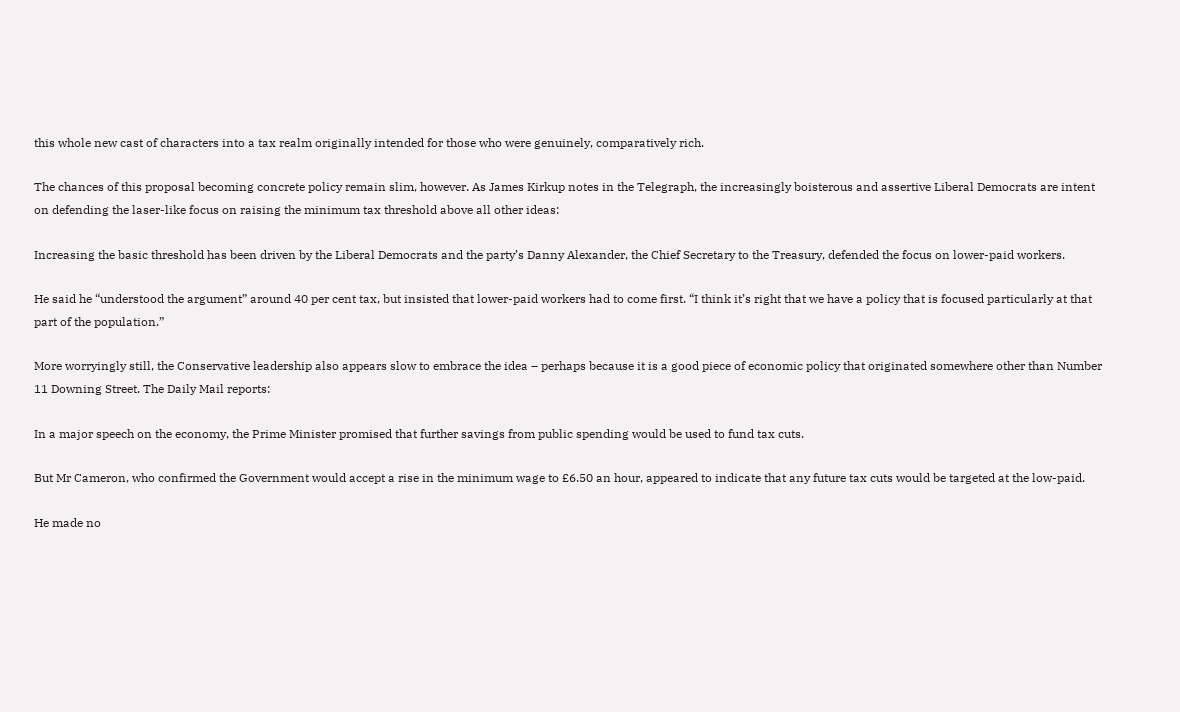this whole new cast of characters into a tax realm originally intended for those who were genuinely, comparatively rich.

The chances of this proposal becoming concrete policy remain slim, however. As James Kirkup notes in the Telegraph, the increasingly boisterous and assertive Liberal Democrats are intent on defending the laser-like focus on raising the minimum tax threshold above all other ideas:

Increasing the basic threshold has been driven by the Liberal Democrats and the party’s Danny Alexander, the Chief Secretary to the Treasury, defended the focus on lower-paid workers.

He said he “understood the argument” around 40 per cent tax, but insisted that lower-paid workers had to come first. “I think it’s right that we have a policy that is focused particularly at that part of the population.”

More worryingly still, the Conservative leadership also appears slow to embrace the idea – perhaps because it is a good piece of economic policy that originated somewhere other than Number 11 Downing Street. The Daily Mail reports:

In a major speech on the economy, the Prime Minister promised that further savings from public spending would be used to fund tax cuts.

But Mr Cameron, who confirmed the Government would accept a rise in the minimum wage to £6.50 an hour, appeared to indicate that any future tax cuts would be targeted at the low-paid.

He made no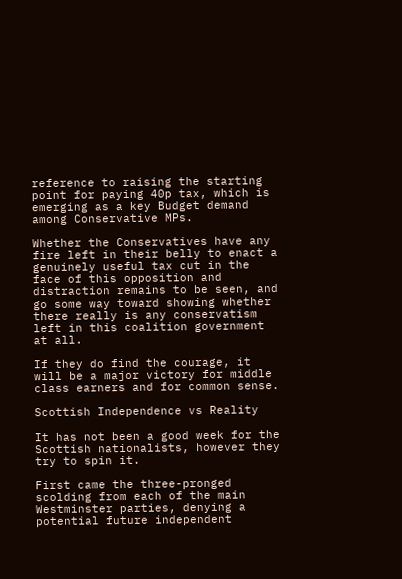reference to raising the starting point for paying 40p tax, which is emerging as a key Budget demand among Conservative MPs.

Whether the Conservatives have any fire left in their belly to enact a genuinely useful tax cut in the face of this opposition and distraction remains to be seen, and go some way toward showing whether there really is any conservatism left in this coalition government at all.

If they do find the courage, it will be a major victory for middle class earners and for common sense.

Scottish Independence vs Reality

It has not been a good week for the Scottish nationalists, however they try to spin it.

First came the three-pronged scolding from each of the main Westminster parties, denying a potential future independent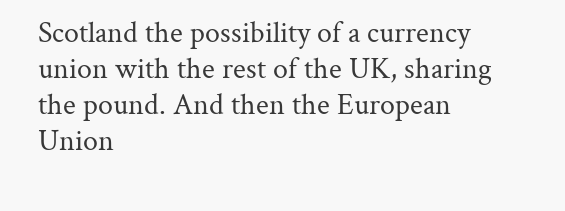Scotland the possibility of a currency union with the rest of the UK, sharing the pound. And then the European Union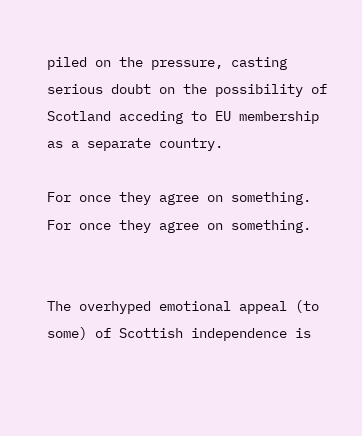piled on the pressure, casting serious doubt on the possibility of Scotland acceding to EU membership as a separate country.

For once they agree on something.
For once they agree on something.


The overhyped emotional appeal (to some) of Scottish independence is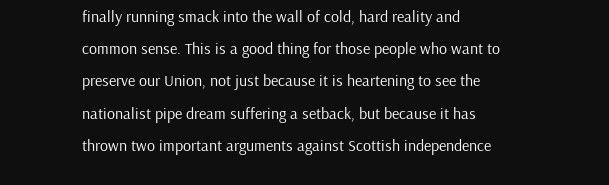finally running smack into the wall of cold, hard reality and common sense. This is a good thing for those people who want to preserve our Union, not just because it is heartening to see the nationalist pipe dream suffering a setback, but because it has thrown two important arguments against Scottish independence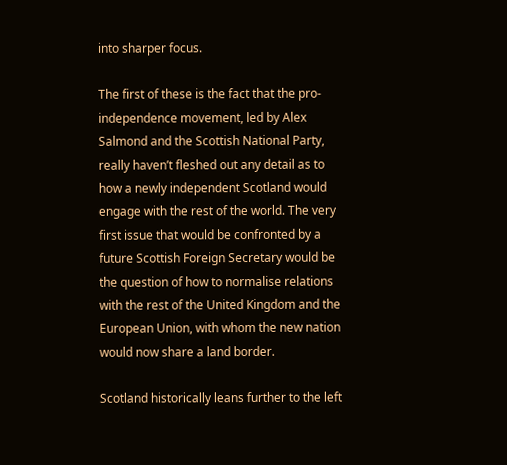into sharper focus.

The first of these is the fact that the pro-independence movement, led by Alex Salmond and the Scottish National Party, really haven’t fleshed out any detail as to how a newly independent Scotland would engage with the rest of the world. The very first issue that would be confronted by a future Scottish Foreign Secretary would be the question of how to normalise relations with the rest of the United Kingdom and the European Union, with whom the new nation would now share a land border.

Scotland historically leans further to the left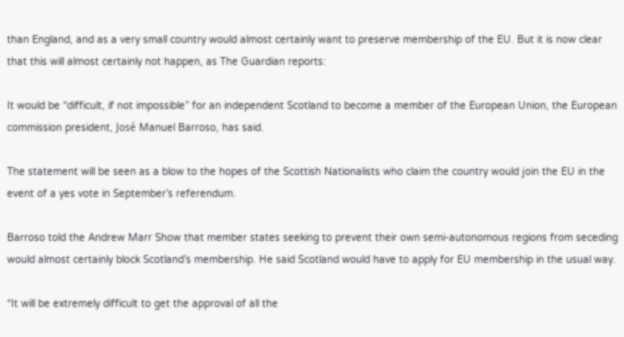than England, and as a very small country would almost certainly want to preserve membership of the EU. But it is now clear that this will almost certainly not happen, as The Guardian reports:

It would be “difficult, if not impossible” for an independent Scotland to become a member of the European Union, the European commission president, José Manuel Barroso, has said.

The statement will be seen as a blow to the hopes of the Scottish Nationalists who claim the country would join the EU in the event of a yes vote in September’s referendum.

Barroso told the Andrew Marr Show that member states seeking to prevent their own semi-autonomous regions from seceding would almost certainly block Scotland’s membership. He said Scotland would have to apply for EU membership in the usual way.

“It will be extremely difficult to get the approval of all the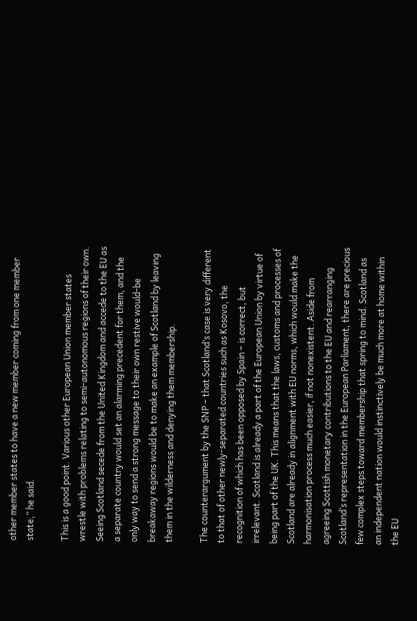other member states to have a new member coming from one member state,” he said.

This is a good point. Various other European Union member states wrestle with problems relating to semi-autonomous regions of their own. Seeing Scotland secede from the United Kingdom and accede to the EU as a separate country would set an alarming precedent for them, and the only way to send a strong message to their own restive would-be breakaway regions would be to make an example of Scotland by leaving them in the wilderness and denying them membership.

The counterargument by the SNP – that Scotland’s case is very different to that of other newly-separated countries such as Kosovo, the recognition of which has been opposed by Spain – is correct, but irrelevant. Scotland is already a part of the European Union by virtue of being part of the UK. This means that the laws, customs and processes of Scotland are already in alignment with EU norms, which would make the harmonisation process much easier, if not nonexistent. Aside from agreeing Scottish monetary contributions to the EU and rearranging Scotland’s representation in the European Parliament, there are precious few complex steps toward membership that spring to mind. Scotland as an independent nation would instinctively be much more at home within the EU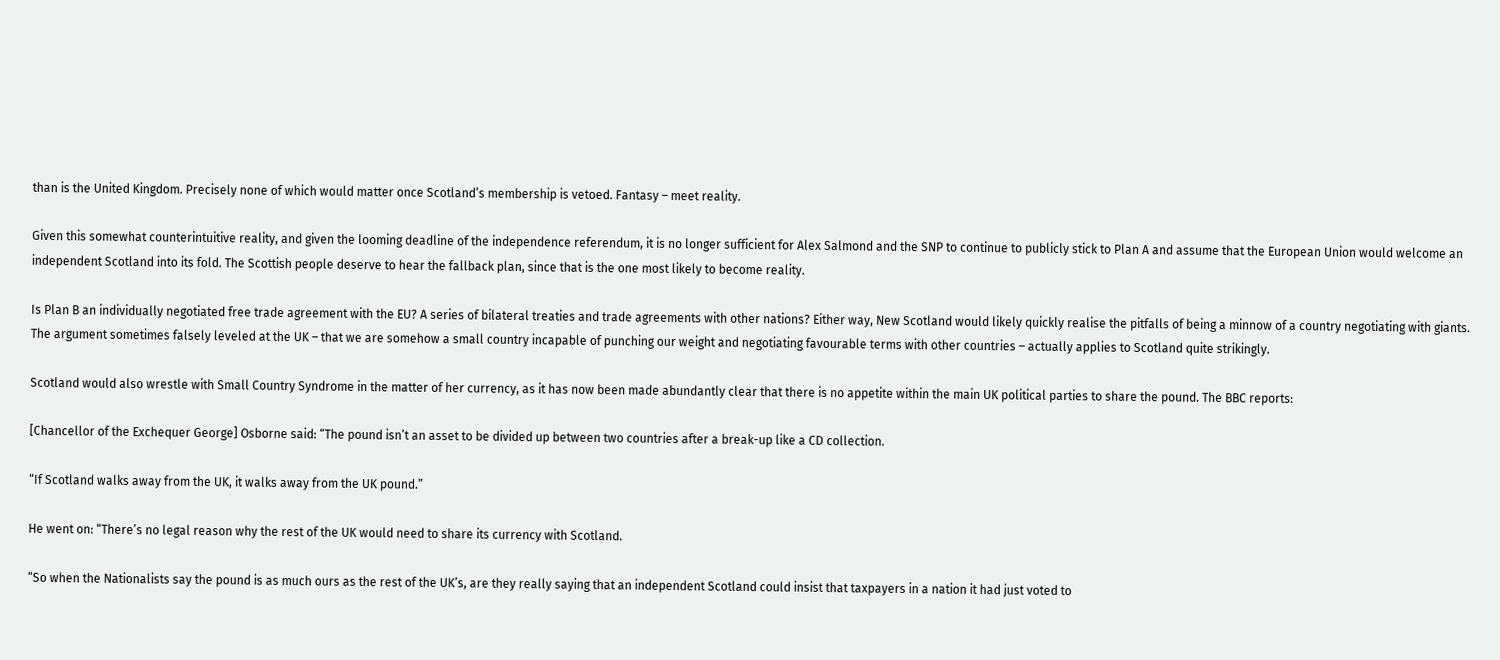than is the United Kingdom. Precisely none of which would matter once Scotland’s membership is vetoed. Fantasy – meet reality.

Given this somewhat counterintuitive reality, and given the looming deadline of the independence referendum, it is no longer sufficient for Alex Salmond and the SNP to continue to publicly stick to Plan A and assume that the European Union would welcome an independent Scotland into its fold. The Scottish people deserve to hear the fallback plan, since that is the one most likely to become reality.

Is Plan B an individually negotiated free trade agreement with the EU? A series of bilateral treaties and trade agreements with other nations? Either way, New Scotland would likely quickly realise the pitfalls of being a minnow of a country negotiating with giants. The argument sometimes falsely leveled at the UK – that we are somehow a small country incapable of punching our weight and negotiating favourable terms with other countries – actually applies to Scotland quite strikingly.

Scotland would also wrestle with Small Country Syndrome in the matter of her currency, as it has now been made abundantly clear that there is no appetite within the main UK political parties to share the pound. The BBC reports:

[Chancellor of the Exchequer George] Osborne said: “The pound isn’t an asset to be divided up between two countries after a break-up like a CD collection.

“If Scotland walks away from the UK, it walks away from the UK pound.”

He went on: “There’s no legal reason why the rest of the UK would need to share its currency with Scotland.

“So when the Nationalists say the pound is as much ours as the rest of the UK’s, are they really saying that an independent Scotland could insist that taxpayers in a nation it had just voted to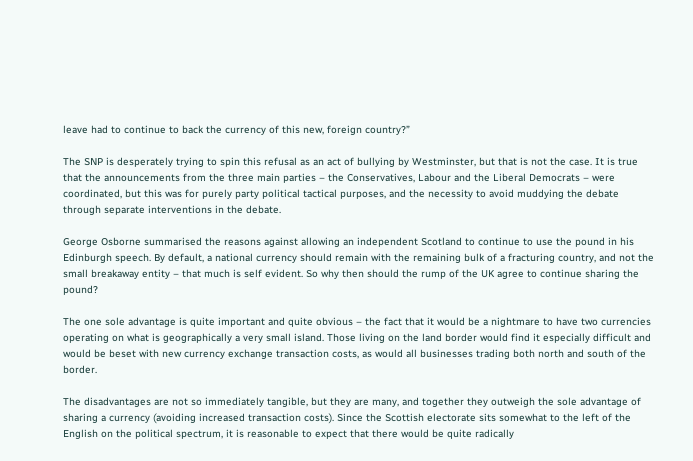leave had to continue to back the currency of this new, foreign country?”

The SNP is desperately trying to spin this refusal as an act of bullying by Westminster, but that is not the case. It is true that the announcements from the three main parties – the Conservatives, Labour and the Liberal Democrats – were coordinated, but this was for purely party political tactical purposes, and the necessity to avoid muddying the debate through separate interventions in the debate.

George Osborne summarised the reasons against allowing an independent Scotland to continue to use the pound in his Edinburgh speech. By default, a national currency should remain with the remaining bulk of a fracturing country, and not the small breakaway entity – that much is self evident. So why then should the rump of the UK agree to continue sharing the pound?

The one sole advantage is quite important and quite obvious – the fact that it would be a nightmare to have two currencies operating on what is geographically a very small island. Those living on the land border would find it especially difficult and would be beset with new currency exchange transaction costs, as would all businesses trading both north and south of the border.

The disadvantages are not so immediately tangible, but they are many, and together they outweigh the sole advantage of sharing a currency (avoiding increased transaction costs). Since the Scottish electorate sits somewhat to the left of the English on the political spectrum, it is reasonable to expect that there would be quite radically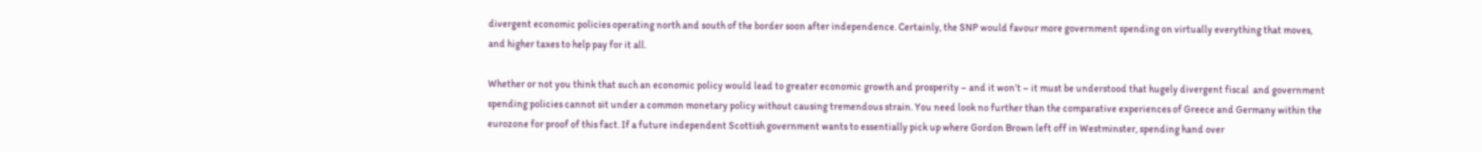divergent economic policies operating north and south of the border soon after independence. Certainly, the SNP would favour more government spending on virtually everything that moves, and higher taxes to help pay for it all.

Whether or not you think that such an economic policy would lead to greater economic growth and prosperity – and it won’t – it must be understood that hugely divergent fiscal  and government spending policies cannot sit under a common monetary policy without causing tremendous strain. You need look no further than the comparative experiences of Greece and Germany within the eurozone for proof of this fact. If a future independent Scottish government wants to essentially pick up where Gordon Brown left off in Westminster, spending hand over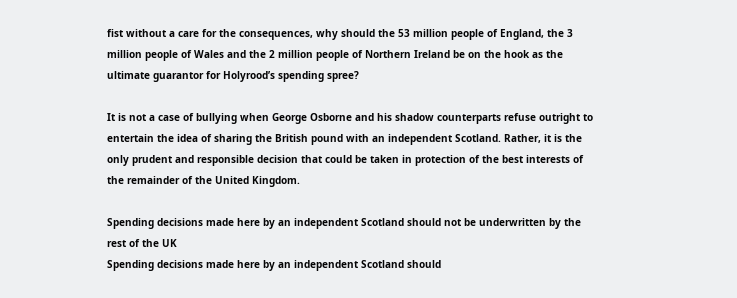fist without a care for the consequences, why should the 53 million people of England, the 3 million people of Wales and the 2 million people of Northern Ireland be on the hook as the ultimate guarantor for Holyrood’s spending spree?

It is not a case of bullying when George Osborne and his shadow counterparts refuse outright to entertain the idea of sharing the British pound with an independent Scotland. Rather, it is the only prudent and responsible decision that could be taken in protection of the best interests of the remainder of the United Kingdom.

Spending decisions made here by an independent Scotland should not be underwritten by the rest of the UK
Spending decisions made here by an independent Scotland should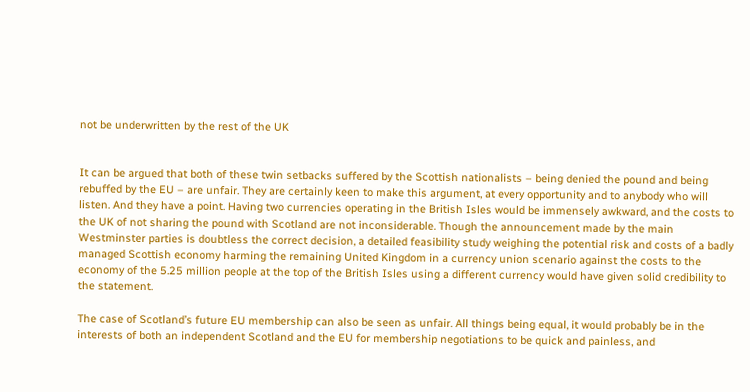not be underwritten by the rest of the UK


It can be argued that both of these twin setbacks suffered by the Scottish nationalists – being denied the pound and being rebuffed by the EU – are unfair. They are certainly keen to make this argument, at every opportunity and to anybody who will listen. And they have a point. Having two currencies operating in the British Isles would be immensely awkward, and the costs to the UK of not sharing the pound with Scotland are not inconsiderable. Though the announcement made by the main Westminster parties is doubtless the correct decision, a detailed feasibility study weighing the potential risk and costs of a badly managed Scottish economy harming the remaining United Kingdom in a currency union scenario against the costs to the economy of the 5.25 million people at the top of the British Isles using a different currency would have given solid credibility to the statement.

The case of Scotland’s future EU membership can also be seen as unfair. All things being equal, it would probably be in the interests of both an independent Scotland and the EU for membership negotiations to be quick and painless, and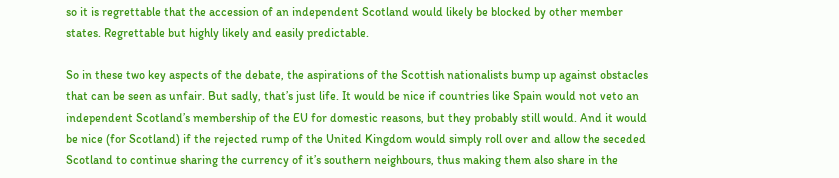so it is regrettable that the accession of an independent Scotland would likely be blocked by other member states. Regrettable but highly likely and easily predictable.

So in these two key aspects of the debate, the aspirations of the Scottish nationalists bump up against obstacles that can be seen as unfair. But sadly, that’s just life. It would be nice if countries like Spain would not veto an independent Scotland’s membership of the EU for domestic reasons, but they probably still would. And it would be nice (for Scotland) if the rejected rump of the United Kingdom would simply roll over and allow the seceded Scotland to continue sharing the currency of it’s southern neighbours, thus making them also share in the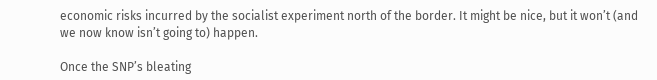economic risks incurred by the socialist experiment north of the border. It might be nice, but it won’t (and we now know isn’t going to) happen.

Once the SNP’s bleating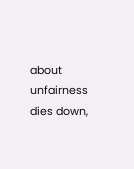about unfairness dies down,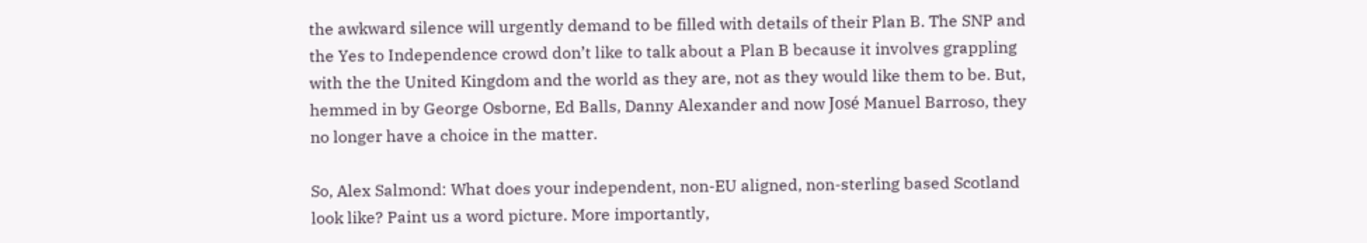the awkward silence will urgently demand to be filled with details of their Plan B. The SNP and the Yes to Independence crowd don’t like to talk about a Plan B because it involves grappling with the the United Kingdom and the world as they are, not as they would like them to be. But, hemmed in by George Osborne, Ed Balls, Danny Alexander and now José Manuel Barroso, they no longer have a choice in the matter.

So, Alex Salmond: What does your independent, non-EU aligned, non-sterling based Scotland look like? Paint us a word picture. More importantly,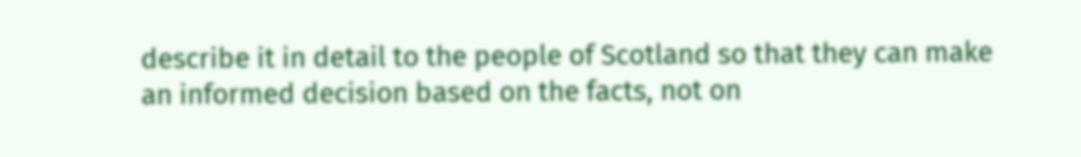describe it in detail to the people of Scotland so that they can make an informed decision based on the facts, not on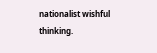nationalist wishful thinking.